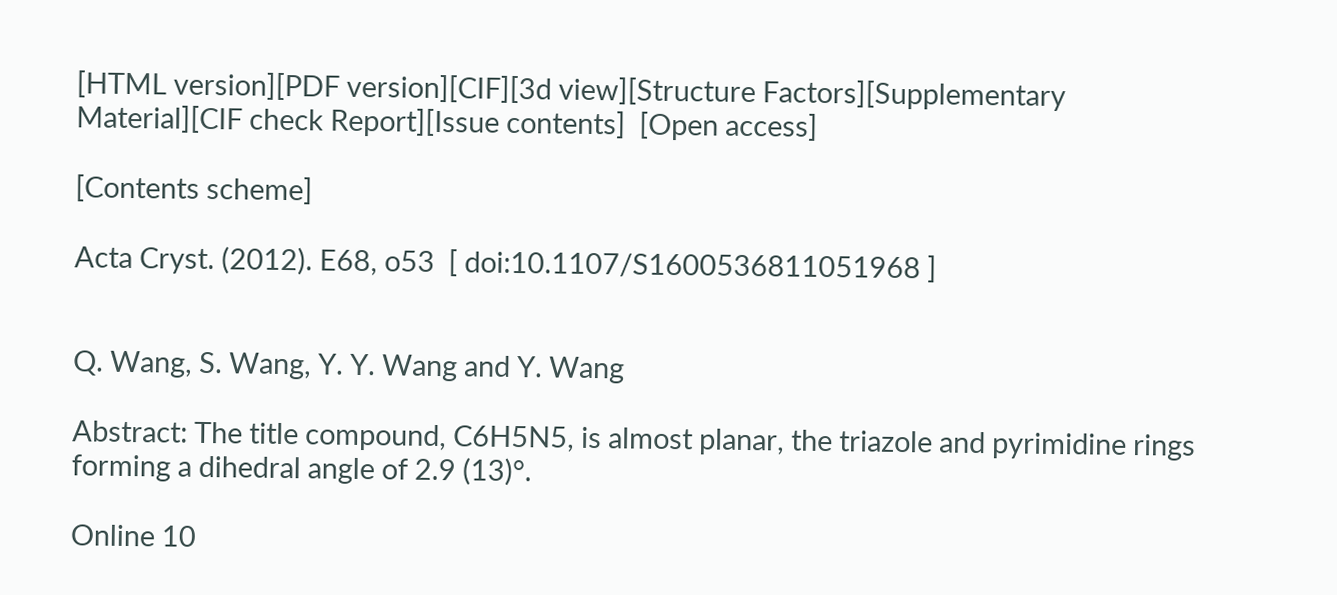[HTML version][PDF version][CIF][3d view][Structure Factors][Supplementary Material][CIF check Report][Issue contents]  [Open access]

[Contents scheme]

Acta Cryst. (2012). E68, o53  [ doi:10.1107/S1600536811051968 ]


Q. Wang, S. Wang, Y. Y. Wang and Y. Wang

Abstract: The title compound, C6H5N5, is almost planar, the triazole and pyrimidine rings forming a dihedral angle of 2.9 (13)°.

Online 10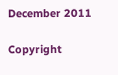December 2011

Copyright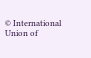© International Union of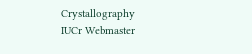Crystallography
IUCr Webmaster